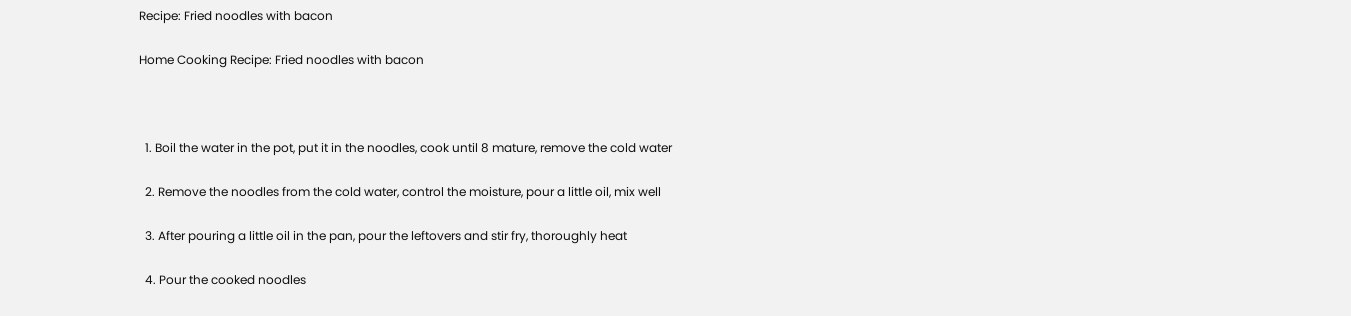Recipe: Fried noodles with bacon

Home Cooking Recipe: Fried noodles with bacon



  1. Boil the water in the pot, put it in the noodles, cook until 8 mature, remove the cold water

  2. Remove the noodles from the cold water, control the moisture, pour a little oil, mix well

  3. After pouring a little oil in the pan, pour the leftovers and stir fry, thoroughly heat

  4. Pour the cooked noodles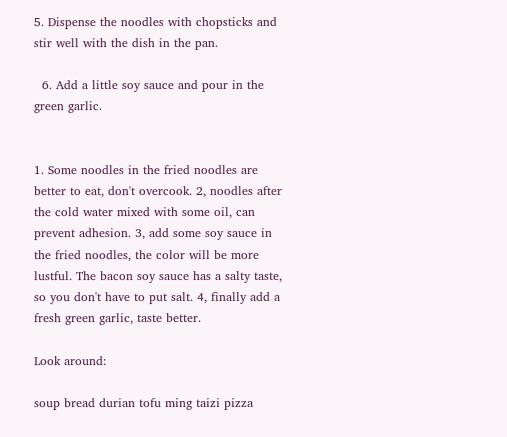5. Dispense the noodles with chopsticks and stir well with the dish in the pan.

  6. Add a little soy sauce and pour in the green garlic.


1. Some noodles in the fried noodles are better to eat, don't overcook. 2, noodles after the cold water mixed with some oil, can prevent adhesion. 3, add some soy sauce in the fried noodles, the color will be more lustful. The bacon soy sauce has a salty taste, so you don't have to put salt. 4, finally add a fresh green garlic, taste better.

Look around:

soup bread durian tofu ming taizi pizza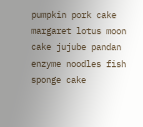pumpkin pork cake margaret lotus moon cake jujube pandan enzyme noodles fish sponge cake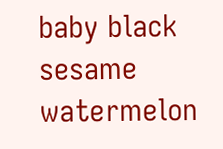baby black sesame watermelon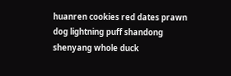huanren cookies red dates prawn dog lightning puff shandong shenyang whole duck